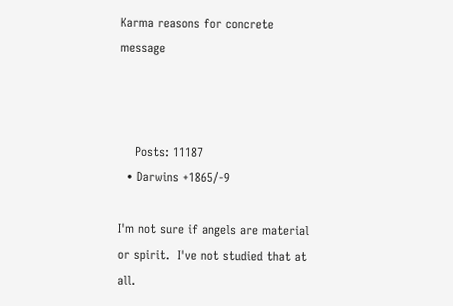Karma reasons for concrete message



    Posts: 11187
  • Darwins +1865/-9

I'm not sure if angels are material or spirit.  I've not studied that at all.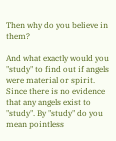Then why do you believe in them?

And what exactly would you "study" to find out if angels were material or spirit. Since there is no evidence that any angels exist to "study". By "study" do you mean pointless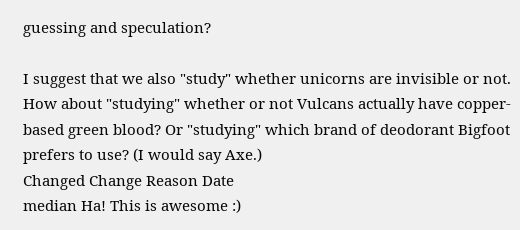guessing and speculation?

I suggest that we also "study" whether unicorns are invisible or not. How about "studying" whether or not Vulcans actually have copper-based green blood? Or "studying" which brand of deodorant Bigfoot prefers to use? (I would say Axe.)
Changed Change Reason Date
median Ha! This is awesome :)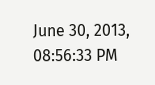June 30, 2013, 08:56:33 PM